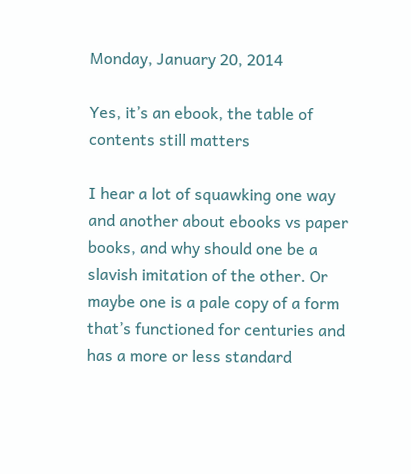Monday, January 20, 2014

Yes, it’s an ebook, the table of contents still matters

I hear a lot of squawking one way and another about ebooks vs paper books, and why should one be a slavish imitation of the other. Or maybe one is a pale copy of a form that’s functioned for centuries and has a more or less standard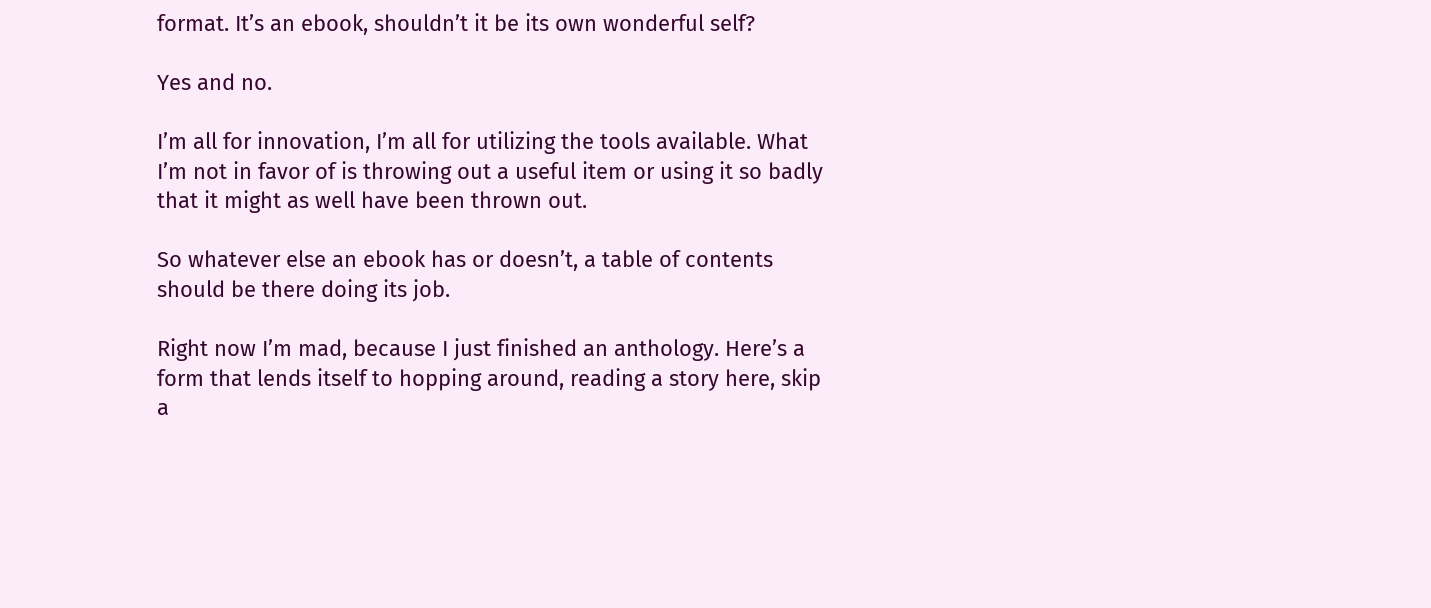format. It’s an ebook, shouldn’t it be its own wonderful self?

Yes and no.

I’m all for innovation, I’m all for utilizing the tools available. What I’m not in favor of is throwing out a useful item or using it so badly that it might as well have been thrown out.

So whatever else an ebook has or doesn’t, a table of contents should be there doing its job.

Right now I’m mad, because I just finished an anthology. Here’s a form that lends itself to hopping around, reading a story here, skip a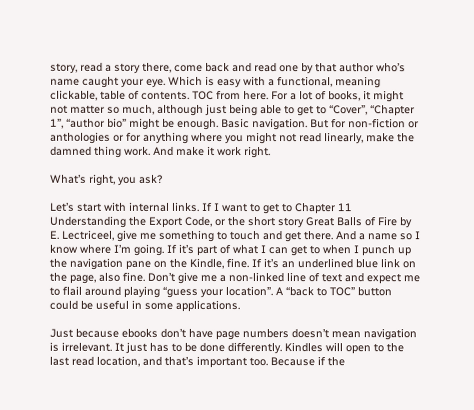story, read a story there, come back and read one by that author who’s name caught your eye. Which is easy with a functional, meaning clickable, table of contents. TOC from here. For a lot of books, it might not matter so much, although just being able to get to “Cover”, “Chapter 1”, “author bio” might be enough. Basic navigation. But for non-fiction or anthologies or for anything where you might not read linearly, make the damned thing work. And make it work right.

What’s right, you ask?

Let’s start with internal links. If I want to get to Chapter 11 Understanding the Export Code, or the short story Great Balls of Fire by E. Lectriceel, give me something to touch and get there. And a name so I know where I’m going. If it’s part of what I can get to when I punch up the navigation pane on the Kindle, fine. If it’s an underlined blue link on the page, also fine. Don’t give me a non-linked line of text and expect me to flail around playing “guess your location”. A “back to TOC” button could be useful in some applications.

Just because ebooks don’t have page numbers doesn’t mean navigation is irrelevant. It just has to be done differently. Kindles will open to the last read location, and that’s important too. Because if the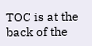TOC is at the back of the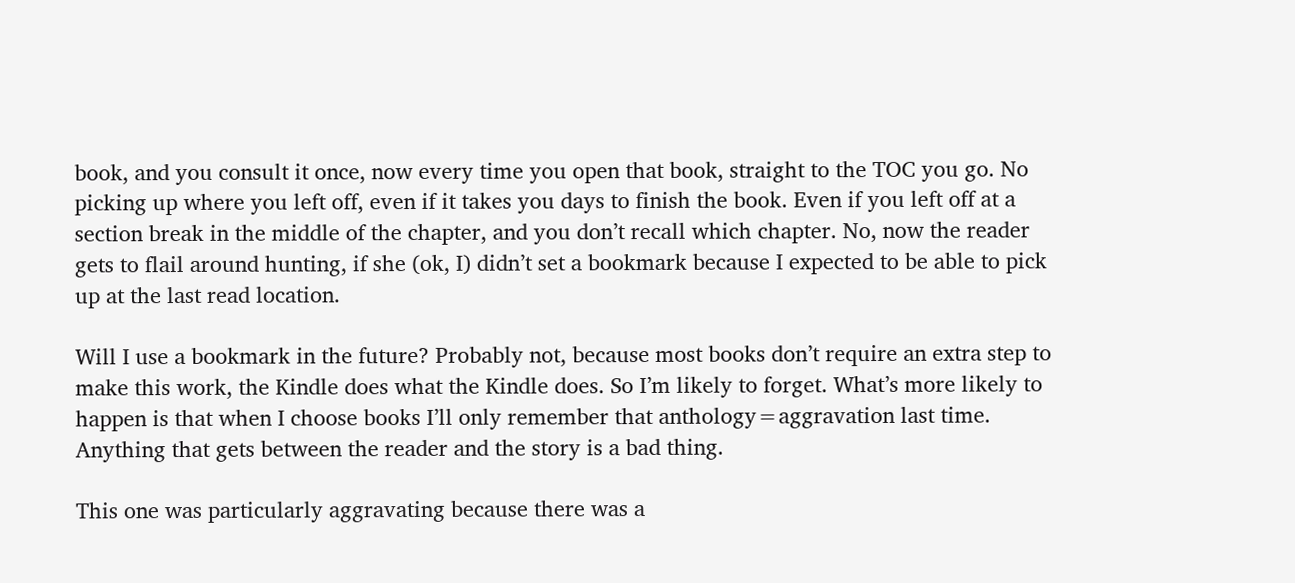book, and you consult it once, now every time you open that book, straight to the TOC you go. No picking up where you left off, even if it takes you days to finish the book. Even if you left off at a section break in the middle of the chapter, and you don’t recall which chapter. No, now the reader gets to flail around hunting, if she (ok, I) didn’t set a bookmark because I expected to be able to pick up at the last read location.

Will I use a bookmark in the future? Probably not, because most books don’t require an extra step to make this work, the Kindle does what the Kindle does. So I’m likely to forget. What’s more likely to happen is that when I choose books I’ll only remember that anthology=aggravation last time. Anything that gets between the reader and the story is a bad thing.

This one was particularly aggravating because there was a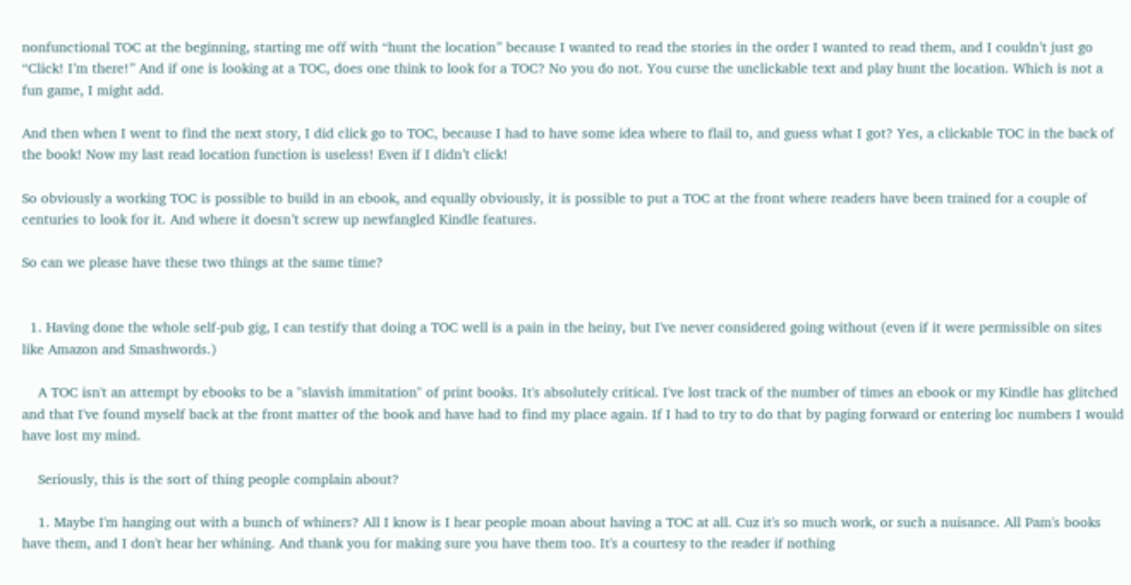nonfunctional TOC at the beginning, starting me off with “hunt the location” because I wanted to read the stories in the order I wanted to read them, and I couldn’t just go “Click! I’m there!” And if one is looking at a TOC, does one think to look for a TOC? No you do not. You curse the unclickable text and play hunt the location. Which is not a fun game, I might add.

And then when I went to find the next story, I did click go to TOC, because I had to have some idea where to flail to, and guess what I got? Yes, a clickable TOC in the back of the book! Now my last read location function is useless! Even if I didn’t click!

So obviously a working TOC is possible to build in an ebook, and equally obviously, it is possible to put a TOC at the front where readers have been trained for a couple of centuries to look for it. And where it doesn’t screw up newfangled Kindle features.

So can we please have these two things at the same time?


  1. Having done the whole self-pub gig, I can testify that doing a TOC well is a pain in the heiny, but I've never considered going without (even if it were permissible on sites like Amazon and Smashwords.)

    A TOC isn't an attempt by ebooks to be a "slavish immitation" of print books. It's absolutely critical. I've lost track of the number of times an ebook or my Kindle has glitched and that I've found myself back at the front matter of the book and have had to find my place again. If I had to try to do that by paging forward or entering loc numbers I would have lost my mind.

    Seriously, this is the sort of thing people complain about?

    1. Maybe I'm hanging out with a bunch of whiners? All I know is I hear people moan about having a TOC at all. Cuz it's so much work, or such a nuisance. All Pam's books have them, and I don't hear her whining. And thank you for making sure you have them too. It's a courtesy to the reader if nothing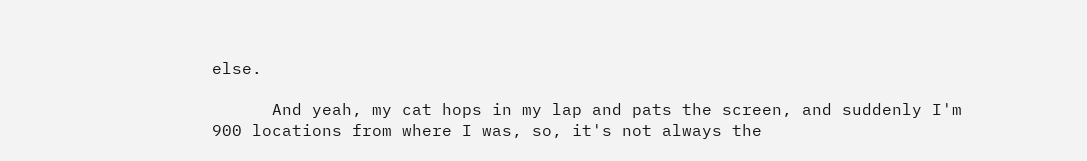else.

      And yeah, my cat hops in my lap and pats the screen, and suddenly I'm 900 locations from where I was, so, it's not always the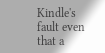Kindle's fault even that a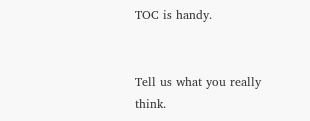TOC is handy.


Tell us what you really think.